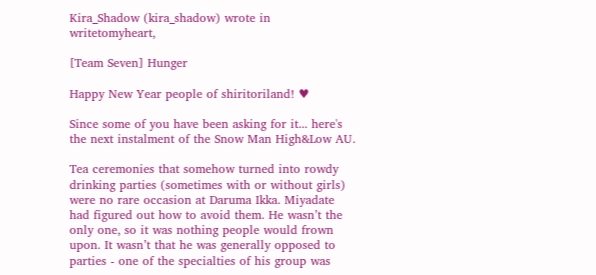Kira_Shadow (kira_shadow) wrote in writetomyheart,

[Team Seven] Hunger

Happy New Year people of shiritoriland! ♥

Since some of you have been asking for it... here's the next instalment of the Snow Man High&Low AU.

Tea ceremonies that somehow turned into rowdy drinking parties (sometimes with or without girls) were no rare occasion at Daruma Ikka. Miyadate had figured out how to avoid them. He wasn’t the only one, so it was nothing people would frown upon. It wasn’t that he was generally opposed to parties - one of the specialties of his group was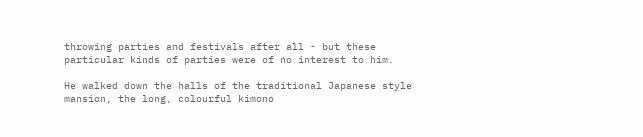throwing parties and festivals after all - but these particular kinds of parties were of no interest to him.

He walked down the halls of the traditional Japanese style mansion, the long, colourful kimono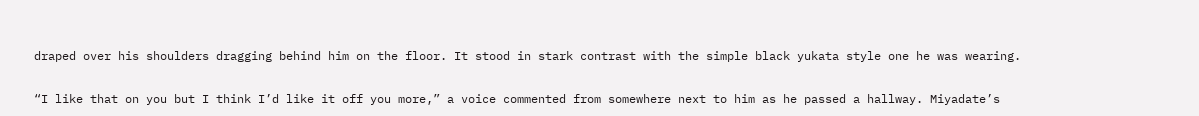draped over his shoulders dragging behind him on the floor. It stood in stark contrast with the simple black yukata style one he was wearing.

“I like that on you but I think I’d like it off you more,” a voice commented from somewhere next to him as he passed a hallway. Miyadate’s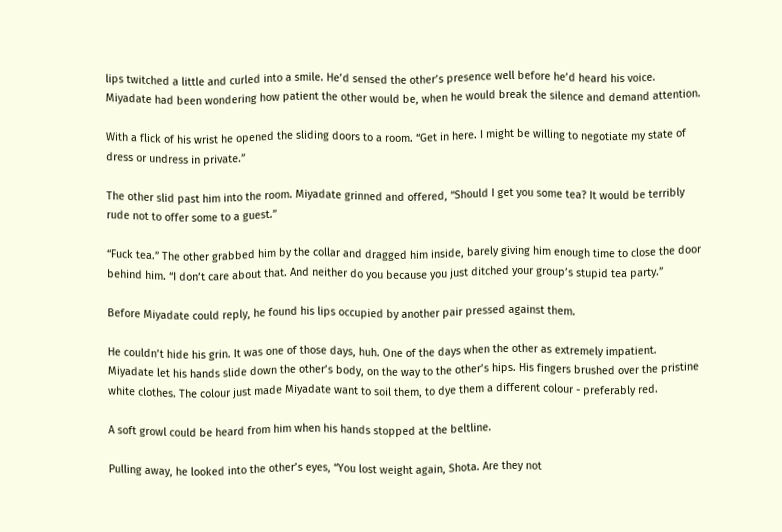lips twitched a little and curled into a smile. He’d sensed the other’s presence well before he’d heard his voice. Miyadate had been wondering how patient the other would be, when he would break the silence and demand attention.

With a flick of his wrist he opened the sliding doors to a room. “Get in here. I might be willing to negotiate my state of dress or undress in private.”

The other slid past him into the room. Miyadate grinned and offered, “Should I get you some tea? It would be terribly rude not to offer some to a guest.”

“Fuck tea.” The other grabbed him by the collar and dragged him inside, barely giving him enough time to close the door behind him. “I don’t care about that. And neither do you because you just ditched your group’s stupid tea party.”

Before Miyadate could reply, he found his lips occupied by another pair pressed against them.

He couldn’t hide his grin. It was one of those days, huh. One of the days when the other as extremely impatient. Miyadate let his hands slide down the other’s body, on the way to the other’s hips. His fingers brushed over the pristine white clothes. The colour just made Miyadate want to soil them, to dye them a different colour - preferably red.

A soft growl could be heard from him when his hands stopped at the beltline.

Pulling away, he looked into the other’s eyes, “You lost weight again, Shota. Are they not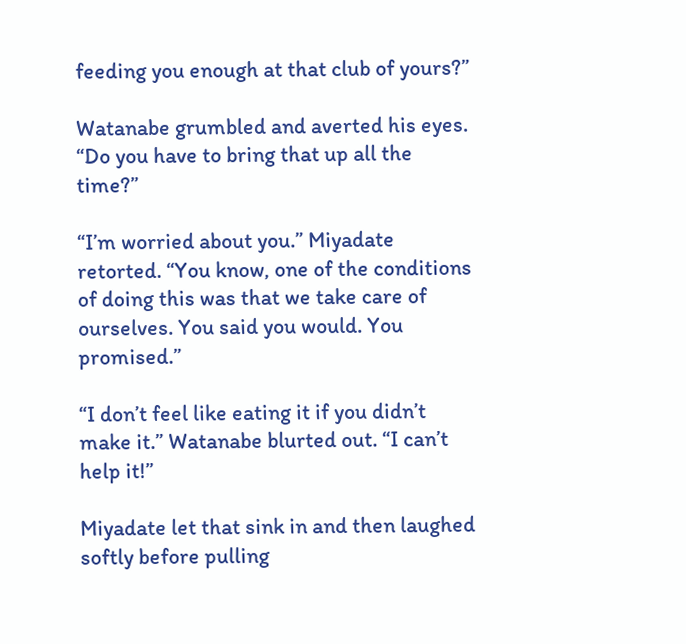feeding you enough at that club of yours?”

Watanabe grumbled and averted his eyes. “Do you have to bring that up all the time?”

“I’m worried about you.” Miyadate retorted. “You know, one of the conditions of doing this was that we take care of ourselves. You said you would. You promised.”

“I don’t feel like eating it if you didn’t make it.” Watanabe blurted out. “I can’t help it!”

Miyadate let that sink in and then laughed softly before pulling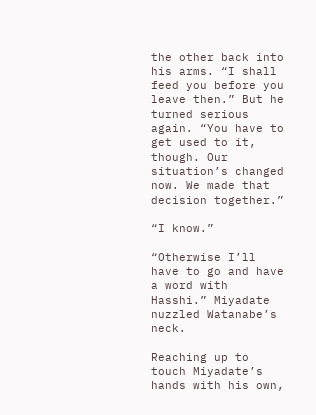the other back into his arms. “I shall feed you before you leave then.” But he turned serious again. “You have to get used to it, though. Our situation’s changed now. We made that decision together.”

“I know.”

“Otherwise I’ll have to go and have a word with Hasshi.” Miyadate nuzzled Watanabe’s neck.

Reaching up to touch Miyadate’s hands with his own,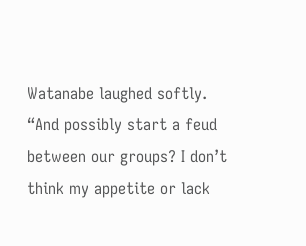Watanabe laughed softly. “And possibly start a feud between our groups? I don’t think my appetite or lack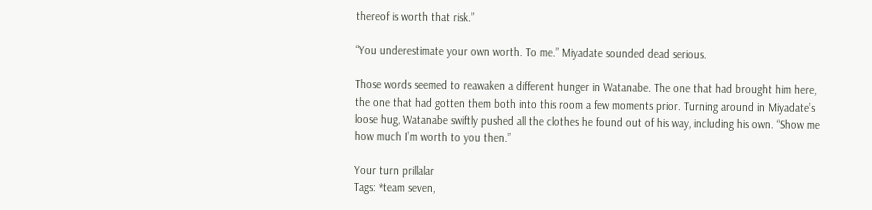thereof is worth that risk.”

“You underestimate your own worth. To me.” Miyadate sounded dead serious.

Those words seemed to reawaken a different hunger in Watanabe. The one that had brought him here, the one that had gotten them both into this room a few moments prior. Turning around in Miyadate’s loose hug, Watanabe swiftly pushed all the clothes he found out of his way, including his own. “Show me how much I’m worth to you then.”

Your turn prillalar
Tags: *team seven,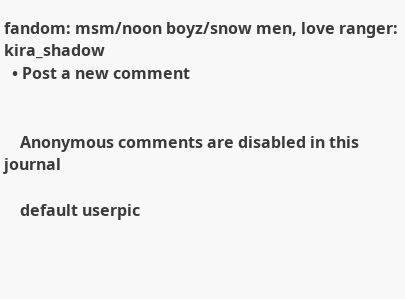fandom: msm/noon boyz/snow men, love ranger: kira_shadow
  • Post a new comment


    Anonymous comments are disabled in this journal

    default userpic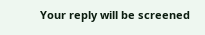Your reply will be screened